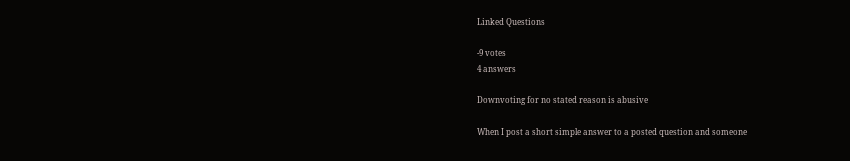Linked Questions

-9 votes
4 answers

Downvoting for no stated reason is abusive

When I post a short simple answer to a posted question and someone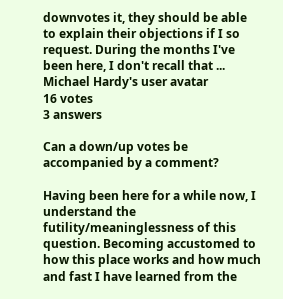downvotes it, they should be able to explain their objections if I so request. During the months I've been here, I don't recall that ...
Michael Hardy's user avatar
16 votes
3 answers

Can a down/up votes be accompanied by a comment?

Having been here for a while now, I understand the futility/meaninglessness of this question. Becoming accustomed to how this place works and how much and fast I have learned from the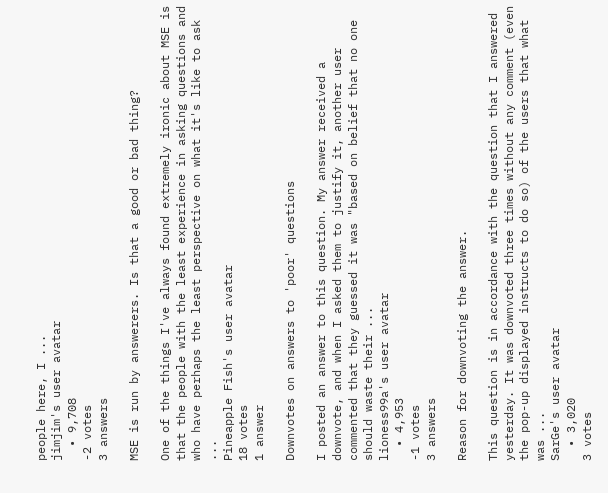people here, I ...
jimjim's user avatar
  • 9,708
-2 votes
3 answers

MSE is run by answerers. Is that a good or bad thing?

One of the things I've always found extremely ironic about MSE is that the people with the least experience in asking questions and who have perhaps the least perspective on what it's like to ask ...
Pineapple Fish's user avatar
18 votes
1 answer

Downvotes on answers to 'poor' questions

I posted an answer to this question. My answer received a downvote, and when I asked them to justify it, another user commented that they guessed it was "based on belief that no one should waste their ...
lioness99a's user avatar
  • 4,953
-1 votes
3 answers

Reason for downvoting the answer.

This question is in accordance with the question that I answered yesterday. It was downvoted three times without any comment (even the pop-up displayed instructs to do so) of the users that what was ...
SarGe's user avatar
  • 3,020
3 votes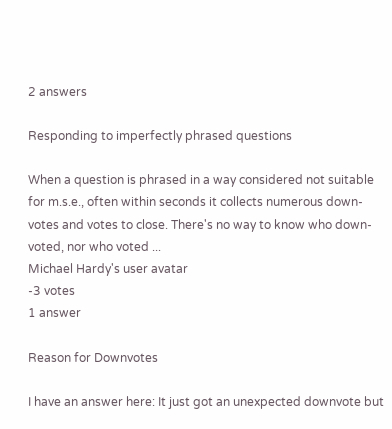2 answers

Responding to imperfectly phrased questions

When a question is phrased in a way considered not suitable for m.s.e., often within seconds it collects numerous down-votes and votes to close. There's no way to know who down-voted, nor who voted ...
Michael Hardy's user avatar
-3 votes
1 answer

Reason for Downvotes

I have an answer here: It just got an unexpected downvote but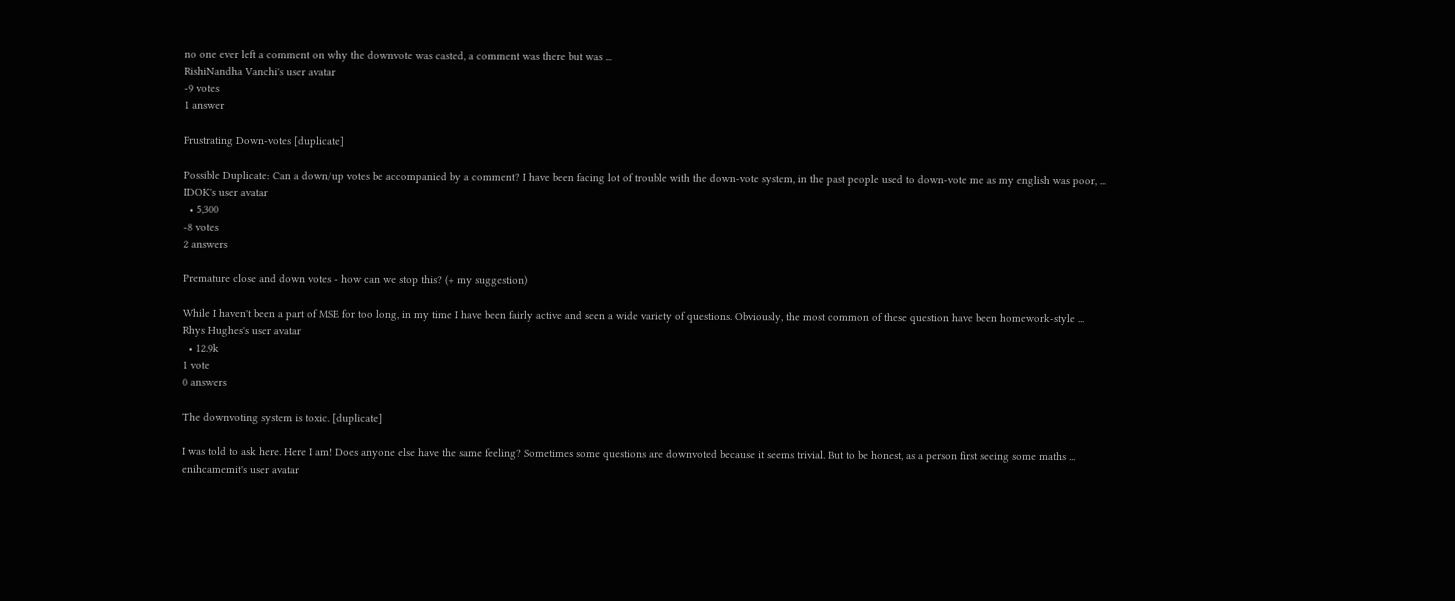no one ever left a comment on why the downvote was casted, a comment was there but was ...
RishiNandha Vanchi's user avatar
-9 votes
1 answer

Frustrating Down-votes [duplicate]

Possible Duplicate: Can a down/up votes be accompanied by a comment? I have been facing lot of trouble with the down-vote system, in the past people used to down-vote me as my english was poor, ...
IDOK's user avatar
  • 5,300
-8 votes
2 answers

Premature close and down votes - how can we stop this? (+ my suggestion)

While I haven't been a part of MSE for too long, in my time I have been fairly active and seen a wide variety of questions. Obviously, the most common of these question have been homework-style ...
Rhys Hughes's user avatar
  • 12.9k
1 vote
0 answers

The downvoting system is toxic. [duplicate]

I was told to ask here. Here I am! Does anyone else have the same feeling? Sometimes some questions are downvoted because it seems trivial. But to be honest, as a person first seeing some maths ...
enihcamemit's user avatar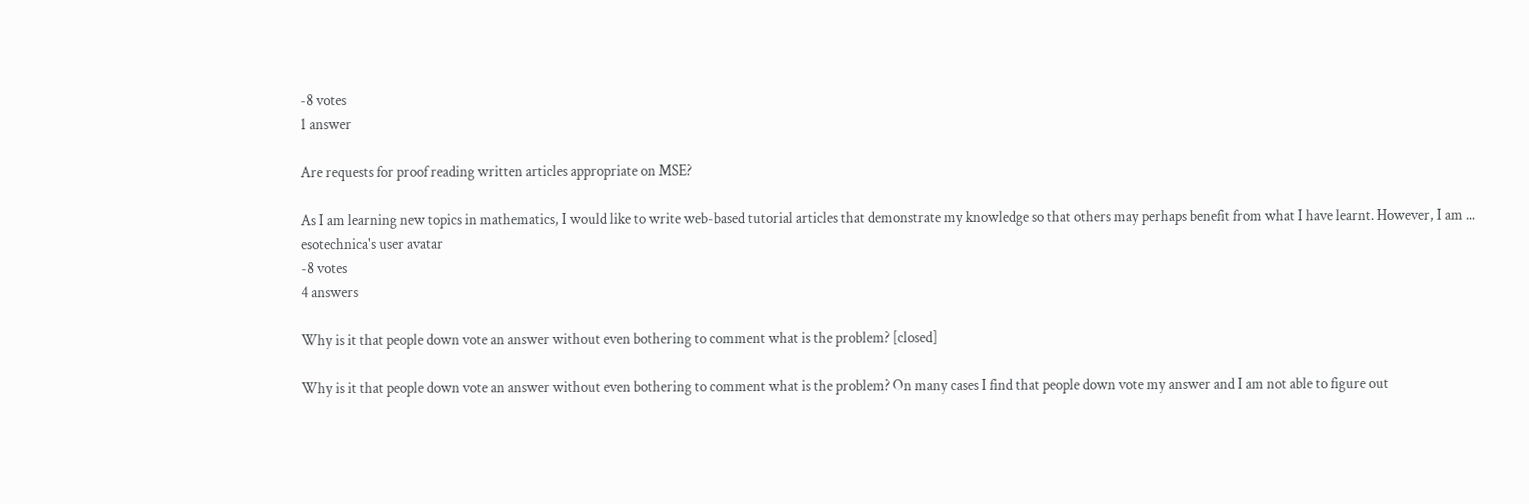-8 votes
1 answer

Are requests for proof reading written articles appropriate on MSE?

As I am learning new topics in mathematics, I would like to write web-based tutorial articles that demonstrate my knowledge so that others may perhaps benefit from what I have learnt. However, I am ...
esotechnica's user avatar
-8 votes
4 answers

Why is it that people down vote an answer without even bothering to comment what is the problem? [closed]

Why is it that people down vote an answer without even bothering to comment what is the problem? On many cases I find that people down vote my answer and I am not able to figure out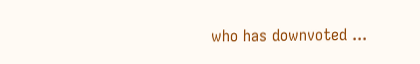who has downvoted ...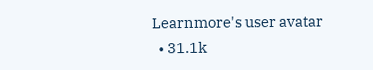Learnmore's user avatar
  • 31.1k